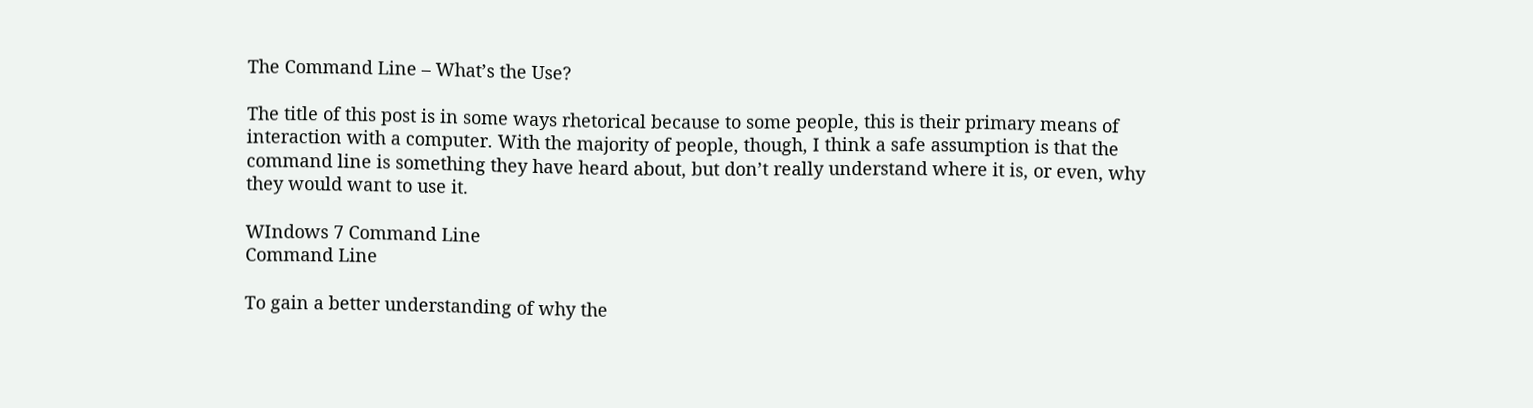The Command Line – What’s the Use?

The title of this post is in some ways rhetorical because to some people, this is their primary means of interaction with a computer. With the majority of people, though, I think a safe assumption is that the command line is something they have heard about, but don’t really understand where it is, or even, why they would want to use it.

WIndows 7 Command Line
Command Line

To gain a better understanding of why the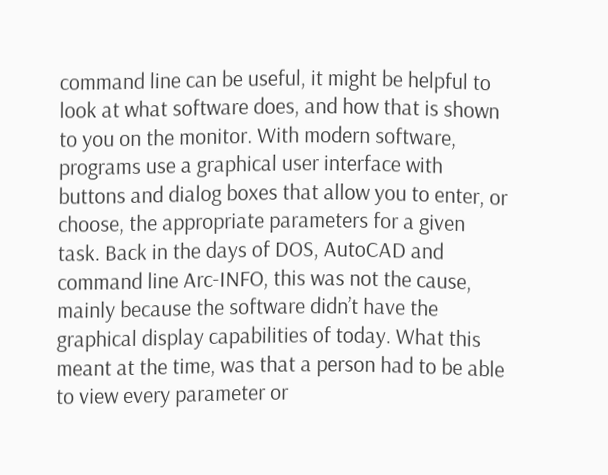command line can be useful, it might be helpful to look at what software does, and how that is shown to you on the monitor. With modern software, programs use a graphical user interface with buttons and dialog boxes that allow you to enter, or choose, the appropriate parameters for a given task. Back in the days of DOS, AutoCAD and command line Arc-INFO, this was not the cause, mainly because the software didn’t have the graphical display capabilities of today. What this meant at the time, was that a person had to be able to view every parameter or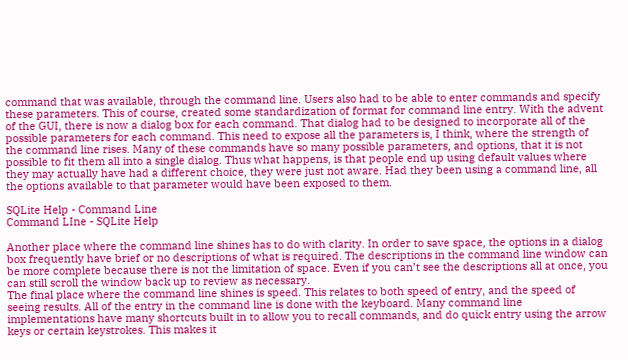command that was available, through the command line. Users also had to be able to enter commands and specify these parameters. This of course, created some standardization of format for command line entry. With the advent of the GUI, there is now a dialog box for each command. That dialog had to be designed to incorporate all of the possible parameters for each command. This need to expose all the parameters is, I think, where the strength of the command line rises. Many of these commands have so many possible parameters, and options, that it is not possible to fit them all into a single dialog. Thus what happens, is that people end up using default values where they may actually have had a different choice, they were just not aware. Had they been using a command line, all the options available to that parameter would have been exposed to them.

SQLite Help - Command Line
Command LIne - SQLite Help

Another place where the command line shines has to do with clarity. In order to save space, the options in a dialog box frequently have brief or no descriptions of what is required. The descriptions in the command line window can be more complete because there is not the limitation of space. Even if you can’t see the descriptions all at once, you can still scroll the window back up to review as necessary.
The final place where the command line shines is speed. This relates to both speed of entry, and the speed of seeing results. All of the entry in the command line is done with the keyboard. Many command line implementations have many shortcuts built in to allow you to recall commands, and do quick entry using the arrow keys or certain keystrokes. This makes it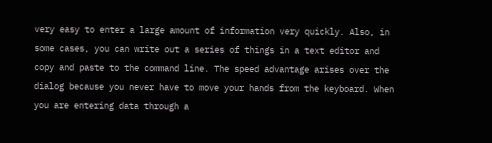very easy to enter a large amount of information very quickly. Also, in some cases, you can write out a series of things in a text editor and copy and paste to the command line. The speed advantage arises over the dialog because you never have to move your hands from the keyboard. When you are entering data through a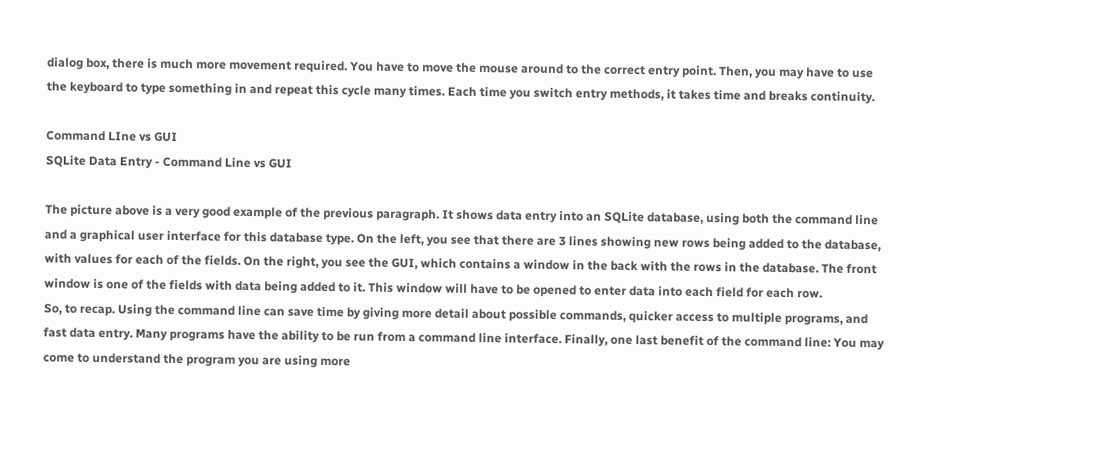dialog box, there is much more movement required. You have to move the mouse around to the correct entry point. Then, you may have to use the keyboard to type something in and repeat this cycle many times. Each time you switch entry methods, it takes time and breaks continuity.

Command LIne vs GUI
SQLite Data Entry - Command Line vs GUI

The picture above is a very good example of the previous paragraph. It shows data entry into an SQLite database, using both the command line and a graphical user interface for this database type. On the left, you see that there are 3 lines showing new rows being added to the database, with values for each of the fields. On the right, you see the GUI, which contains a window in the back with the rows in the database. The front window is one of the fields with data being added to it. This window will have to be opened to enter data into each field for each row.
So, to recap. Using the command line can save time by giving more detail about possible commands, quicker access to multiple programs, and fast data entry. Many programs have the ability to be run from a command line interface. Finally, one last benefit of the command line: You may come to understand the program you are using more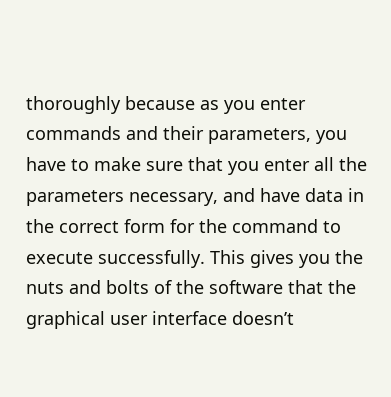thoroughly because as you enter commands and their parameters, you have to make sure that you enter all the parameters necessary, and have data in the correct form for the command to execute successfully. This gives you the nuts and bolts of the software that the graphical user interface doesn’t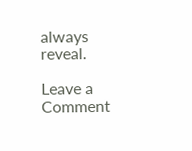always reveal.

Leave a Comment